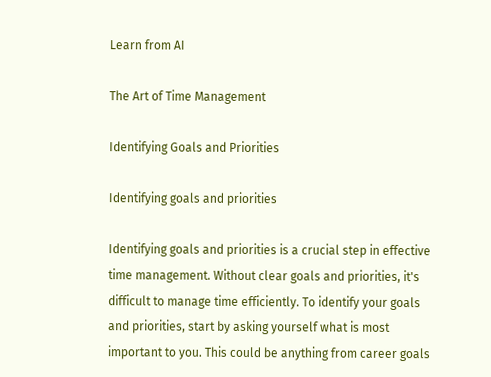Learn from AI

The Art of Time Management

Identifying Goals and Priorities

Identifying goals and priorities

Identifying goals and priorities is a crucial step in effective time management. Without clear goals and priorities, it's difficult to manage time efficiently. To identify your goals and priorities, start by asking yourself what is most important to you. This could be anything from career goals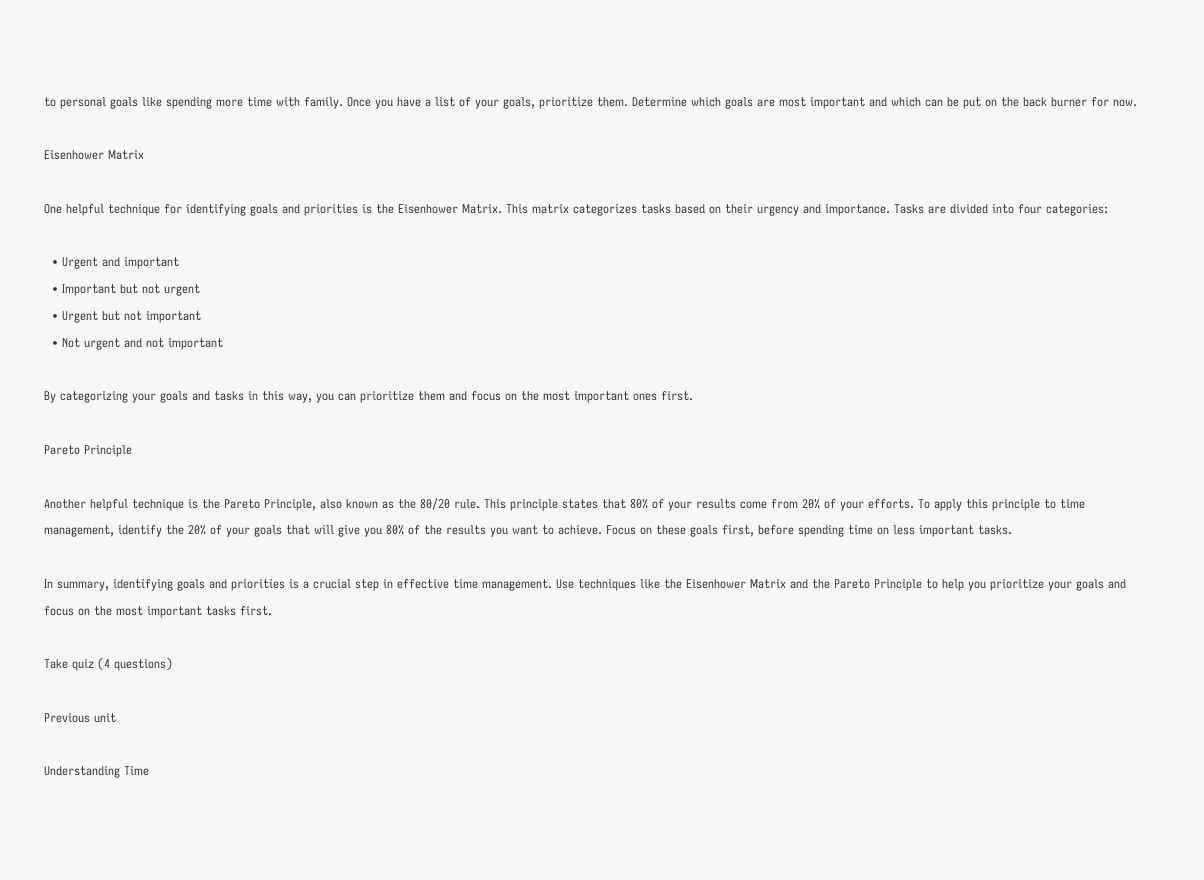to personal goals like spending more time with family. Once you have a list of your goals, prioritize them. Determine which goals are most important and which can be put on the back burner for now.

Eisenhower Matrix

One helpful technique for identifying goals and priorities is the Eisenhower Matrix. This matrix categorizes tasks based on their urgency and importance. Tasks are divided into four categories:

  • Urgent and important
  • Important but not urgent
  • Urgent but not important
  • Not urgent and not important

By categorizing your goals and tasks in this way, you can prioritize them and focus on the most important ones first.

Pareto Principle

Another helpful technique is the Pareto Principle, also known as the 80/20 rule. This principle states that 80% of your results come from 20% of your efforts. To apply this principle to time management, identify the 20% of your goals that will give you 80% of the results you want to achieve. Focus on these goals first, before spending time on less important tasks.

In summary, identifying goals and priorities is a crucial step in effective time management. Use techniques like the Eisenhower Matrix and the Pareto Principle to help you prioritize your goals and focus on the most important tasks first.

Take quiz (4 questions)

Previous unit

Understanding Time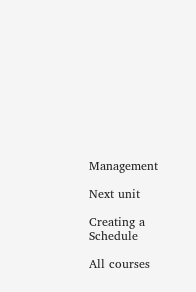Management

Next unit

Creating a Schedule

All courses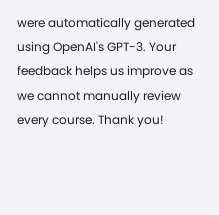were automatically generated using OpenAI's GPT-3. Your feedback helps us improve as we cannot manually review every course. Thank you!